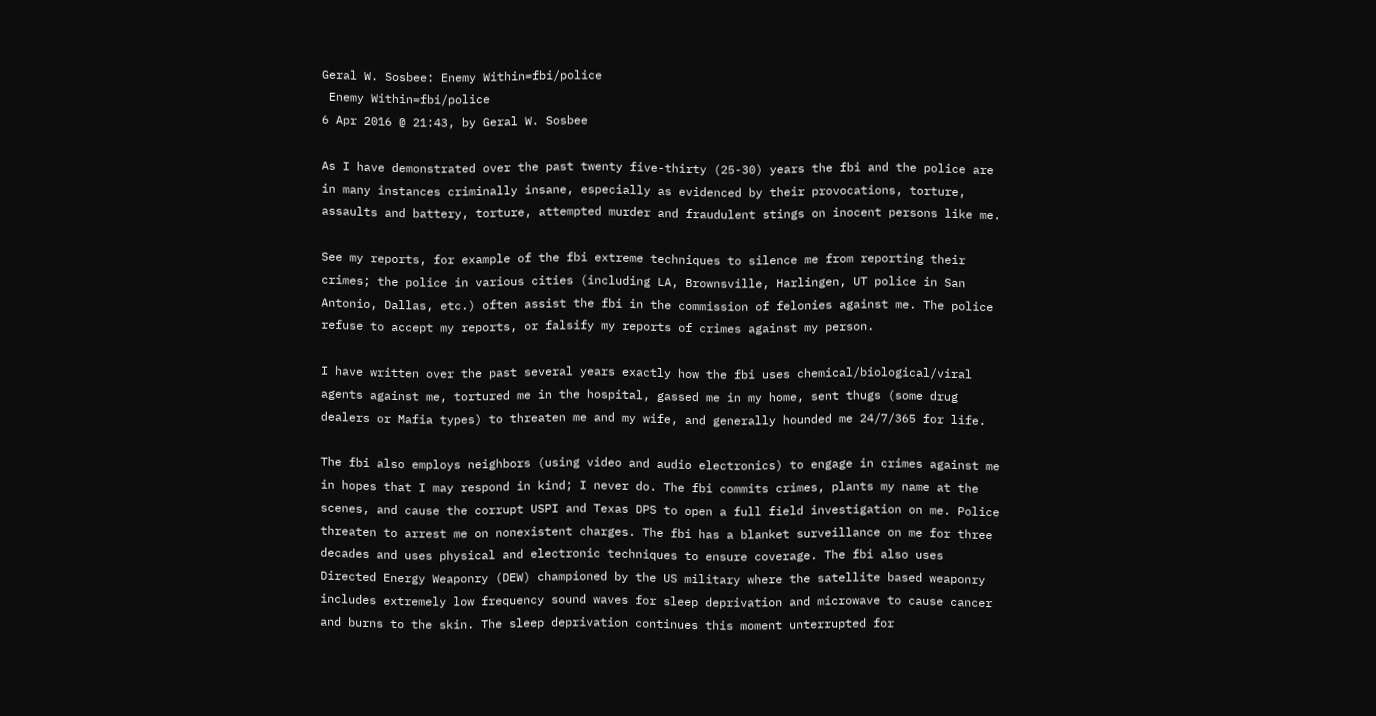Geral W. Sosbee: Enemy Within=fbi/police
 Enemy Within=fbi/police
6 Apr 2016 @ 21:43, by Geral W. Sosbee

As I have demonstrated over the past twenty five-thirty (25-30) years the fbi and the police are in many instances criminally insane, especially as evidenced by their provocations, torture, assaults and battery, torture, attempted murder and fraudulent stings on inocent persons like me.

See my reports, for example of the fbi extreme techniques to silence me from reporting their crimes; the police in various cities (including LA, Brownsville, Harlingen, UT police in San Antonio, Dallas, etc.) often assist the fbi in the commission of felonies against me. The police refuse to accept my reports, or falsify my reports of crimes against my person.

I have written over the past several years exactly how the fbi uses chemical/biological/viral agents against me, tortured me in the hospital, gassed me in my home, sent thugs (some drug dealers or Mafia types) to threaten me and my wife, and generally hounded me 24/7/365 for life.

The fbi also employs neighbors (using video and audio electronics) to engage in crimes against me in hopes that I may respond in kind; I never do. The fbi commits crimes, plants my name at the scenes, and cause the corrupt USPI and Texas DPS to open a full field investigation on me. Police threaten to arrest me on nonexistent charges. The fbi has a blanket surveillance on me for three decades and uses physical and electronic techniques to ensure coverage. The fbi also uses Directed Energy Weaponry (DEW) championed by the US military where the satellite based weaponry includes extremely low frequency sound waves for sleep deprivation and microwave to cause cancer and burns to the skin. The sleep deprivation continues this moment unterrupted for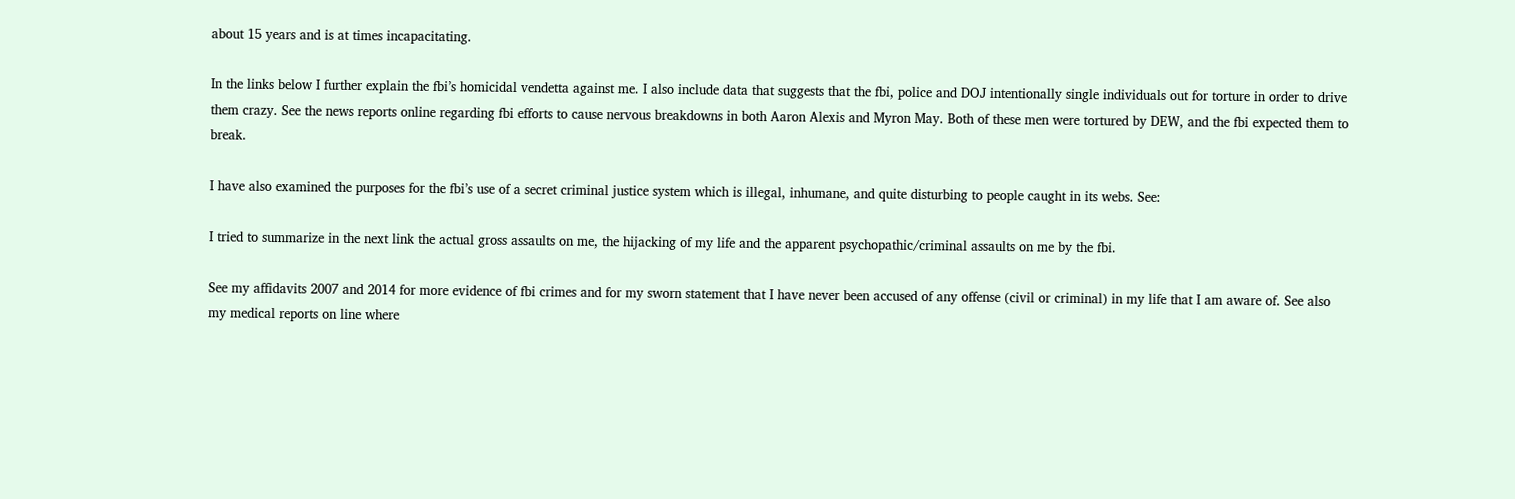about 15 years and is at times incapacitating.

In the links below I further explain the fbi’s homicidal vendetta against me. I also include data that suggests that the fbi, police and DOJ intentionally single individuals out for torture in order to drive them crazy. See the news reports online regarding fbi efforts to cause nervous breakdowns in both Aaron Alexis and Myron May. Both of these men were tortured by DEW, and the fbi expected them to break.

I have also examined the purposes for the fbi’s use of a secret criminal justice system which is illegal, inhumane, and quite disturbing to people caught in its webs. See:

I tried to summarize in the next link the actual gross assaults on me, the hijacking of my life and the apparent psychopathic/criminal assaults on me by the fbi.

See my affidavits 2007 and 2014 for more evidence of fbi crimes and for my sworn statement that I have never been accused of any offense (civil or criminal) in my life that I am aware of. See also my medical reports on line where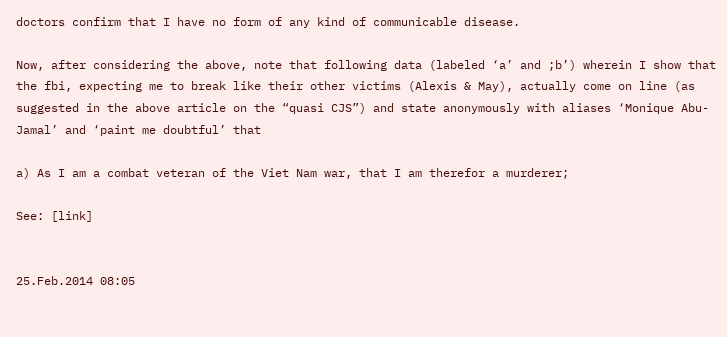doctors confirm that I have no form of any kind of communicable disease.

Now, after considering the above, note that following data (labeled ‘a’ and ;b’) wherein I show that the fbi, expecting me to break like their other victims (Alexis & May), actually come on line (as suggested in the above article on the “quasi CJS”) and state anonymously with aliases ‘Monique Abu-Jamal’ and ‘paint me doubtful’ that

a) As I am a combat veteran of the Viet Nam war, that I am therefor a murderer;

See: [link]


25.Feb.2014 08:05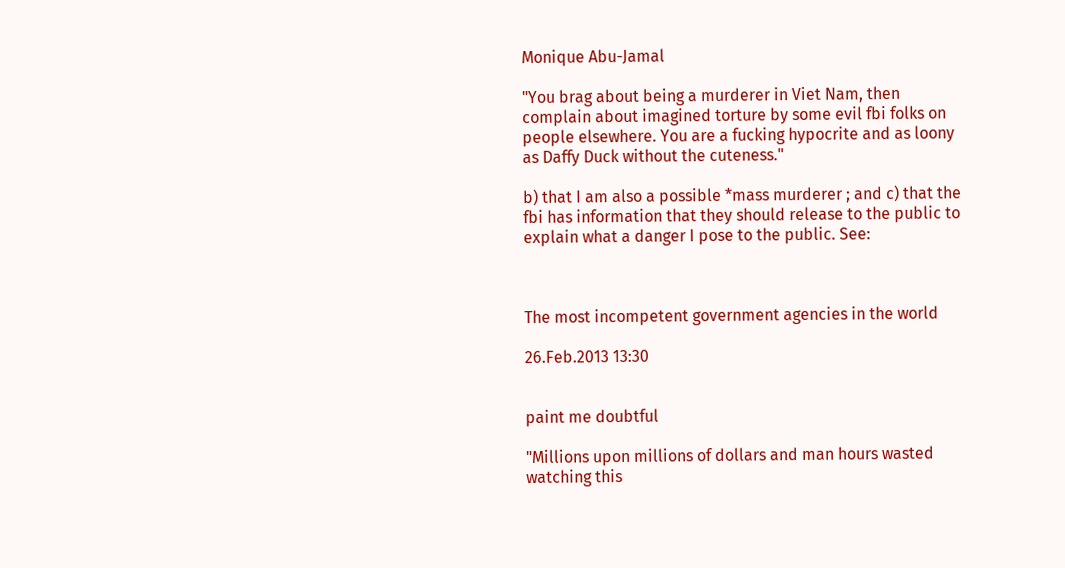Monique Abu-Jamal

"You brag about being a murderer in Viet Nam, then complain about imagined torture by some evil fbi folks on people elsewhere. You are a fucking hypocrite and as loony as Daffy Duck without the cuteness."

b) that I am also a possible *mass murderer ; and c) that the fbi has information that they should release to the public to explain what a danger I pose to the public. See:



The most incompetent government agencies in the world

26.Feb.2013 13:30


paint me doubtful

"Millions upon millions of dollars and man hours wasted watching this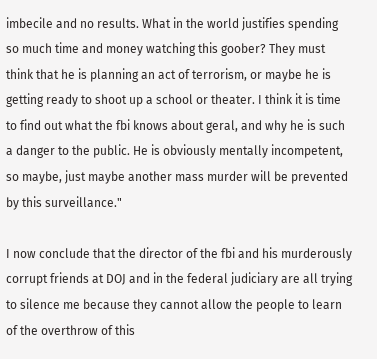imbecile and no results. What in the world justifies spending so much time and money watching this goober? They must think that he is planning an act of terrorism, or maybe he is getting ready to shoot up a school or theater. I think it is time to find out what the fbi knows about geral, and why he is such a danger to the public. He is obviously mentally incompetent, so maybe, just maybe another mass murder will be prevented by this surveillance."

I now conclude that the director of the fbi and his murderously corrupt friends at DOJ and in the federal judiciary are all trying to silence me because they cannot allow the people to learn of the overthrow of this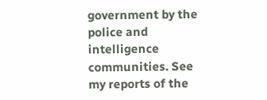government by the police and intelligence communities. See my reports of the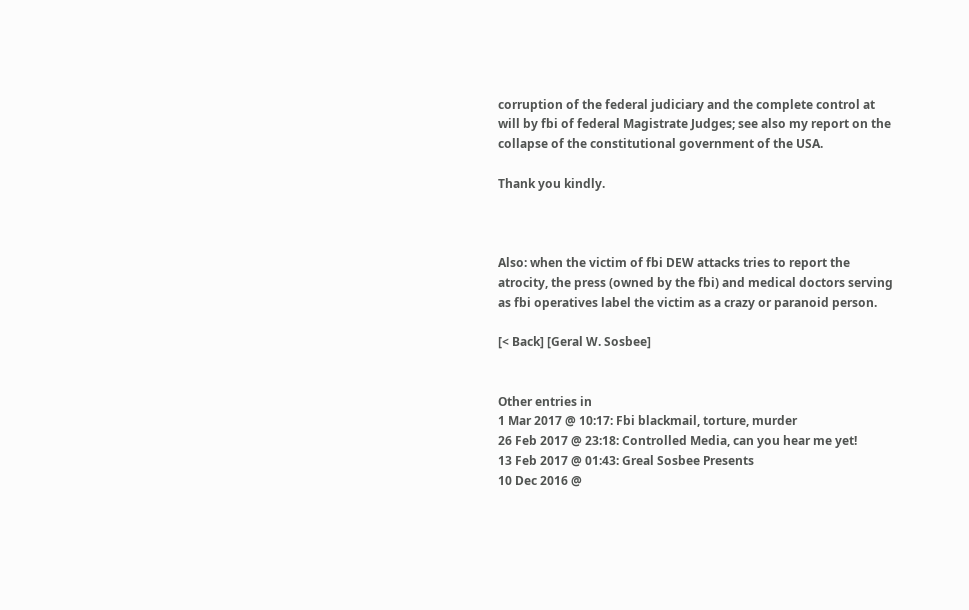corruption of the federal judiciary and the complete control at will by fbi of federal Magistrate Judges; see also my report on the collapse of the constitutional government of the USA.

Thank you kindly.



Also: when the victim of fbi DEW attacks tries to report the atrocity, the press (owned by the fbi) and medical doctors serving as fbi operatives label the victim as a crazy or paranoid person.

[< Back] [Geral W. Sosbee]


Other entries in
1 Mar 2017 @ 10:17: Fbi blackmail, torture, murder
26 Feb 2017 @ 23:18: Controlled Media, can you hear me yet!
13 Feb 2017 @ 01:43: Greal Sosbee Presents
10 Dec 2016 @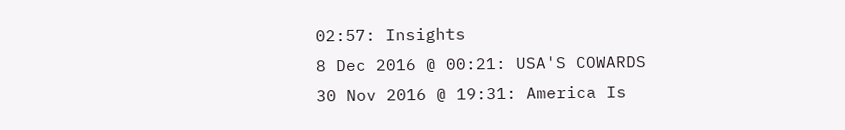02:57: Insights
8 Dec 2016 @ 00:21: USA'S COWARDS
30 Nov 2016 @ 19:31: America Is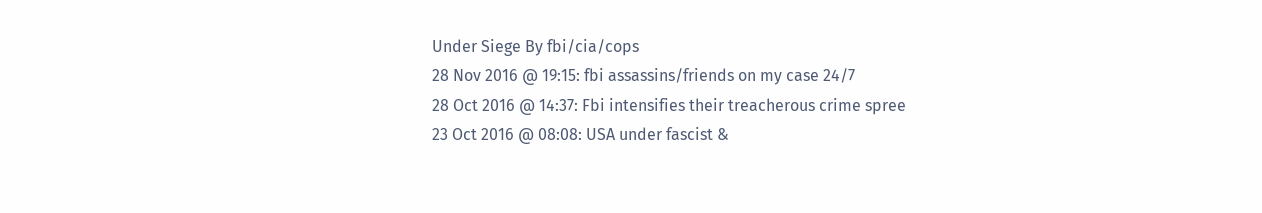Under Siege By fbi/cia/cops
28 Nov 2016 @ 19:15: fbi assassins/friends on my case 24/7
28 Oct 2016 @ 14:37: Fbi intensifies their treacherous crime spree
23 Oct 2016 @ 08:08: USA under fascist &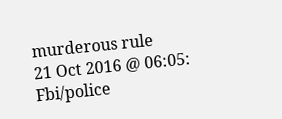murderous rule
21 Oct 2016 @ 06:05: Fbi/police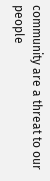community are a threat to our people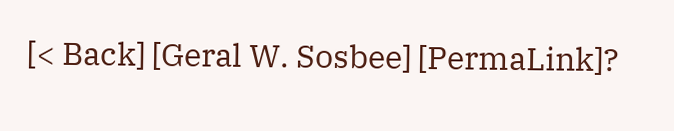[< Back] [Geral W. Sosbee] [PermaLink]?